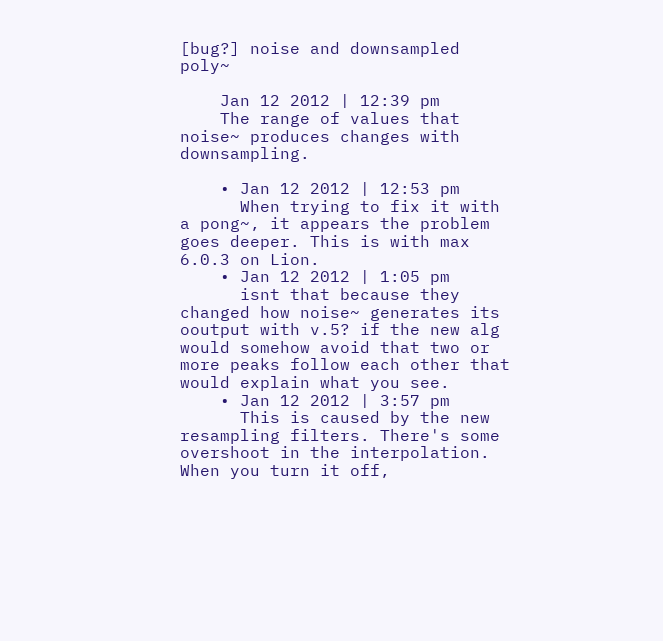[bug?] noise and downsampled poly~

    Jan 12 2012 | 12:39 pm
    The range of values that noise~ produces changes with downsampling.

    • Jan 12 2012 | 12:53 pm
      When trying to fix it with a pong~, it appears the problem goes deeper. This is with max 6.0.3 on Lion.
    • Jan 12 2012 | 1:05 pm
      isnt that because they changed how noise~ generates its ooutput with v.5? if the new alg would somehow avoid that two or more peaks follow each other that would explain what you see.
    • Jan 12 2012 | 3:57 pm
      This is caused by the new resampling filters. There's some overshoot in the interpolation. When you turn it off,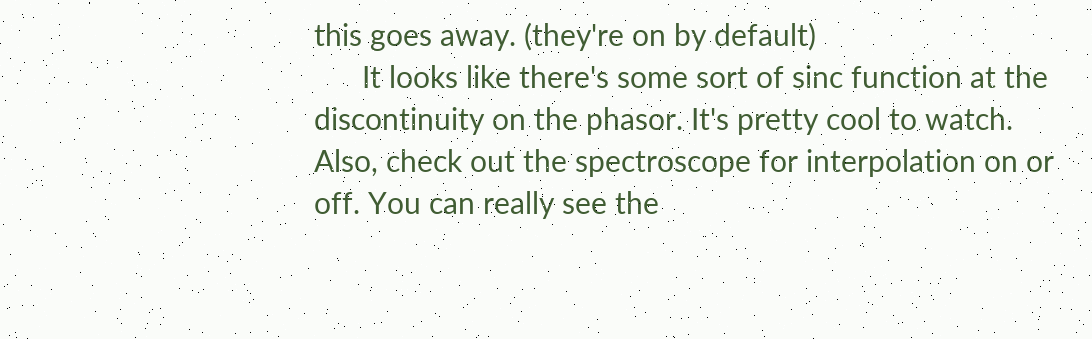this goes away. (they're on by default)
      It looks like there's some sort of sinc function at the discontinuity on the phasor. It's pretty cool to watch. Also, check out the spectroscope for interpolation on or off. You can really see the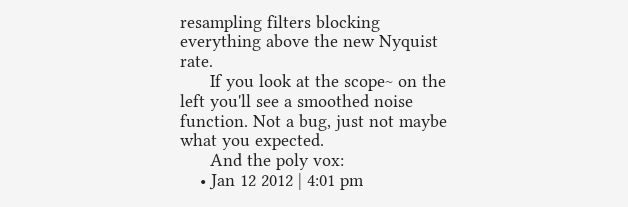resampling filters blocking everything above the new Nyquist rate.
      If you look at the scope~ on the left you'll see a smoothed noise function. Not a bug, just not maybe what you expected.
      And the poly vox:
    • Jan 12 2012 | 4:01 pm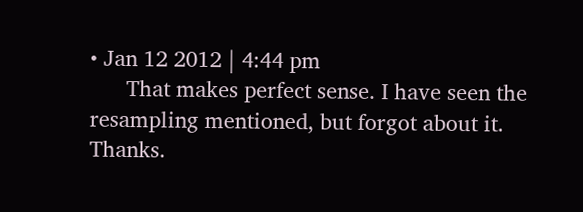• Jan 12 2012 | 4:44 pm
      That makes perfect sense. I have seen the resampling mentioned, but forgot about it. Thanks.